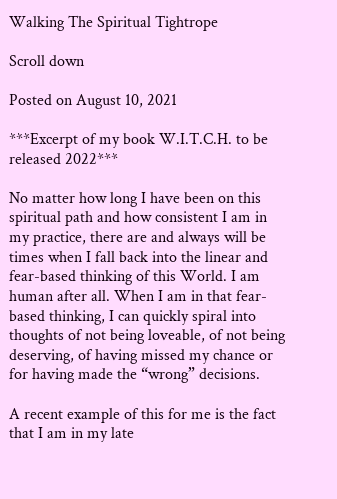Walking The Spiritual Tightrope

Scroll down

Posted on August 10, 2021

***Excerpt of my book W.I.T.C.H. to be released 2022***

No matter how long I have been on this spiritual path and how consistent I am in my practice, there are and always will be times when I fall back into the linear and fear-based thinking of this World. I am human after all. When I am in that fear-based thinking, I can quickly spiral into thoughts of not being loveable, of not being deserving, of having missed my chance or for having made the “wrong” decisions.

A recent example of this for me is the fact that I am in my late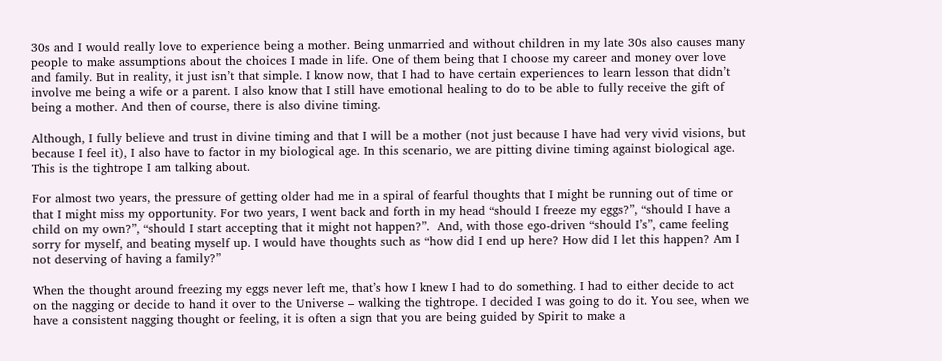30s and I would really love to experience being a mother. Being unmarried and without children in my late 30s also causes many people to make assumptions about the choices I made in life. One of them being that I choose my career and money over love and family. But in reality, it just isn’t that simple. I know now, that I had to have certain experiences to learn lesson that didn’t involve me being a wife or a parent. I also know that I still have emotional healing to do to be able to fully receive the gift of being a mother. And then of course, there is also divine timing.

Although, I fully believe and trust in divine timing and that I will be a mother (not just because I have had very vivid visions, but because I feel it), I also have to factor in my biological age. In this scenario, we are pitting divine timing against biological age. This is the tightrope I am talking about.

For almost two years, the pressure of getting older had me in a spiral of fearful thoughts that I might be running out of time or that I might miss my opportunity. For two years, I went back and forth in my head “should I freeze my eggs?”, “should I have a child on my own?”, “should I start accepting that it might not happen?”.  And, with those ego-driven “should I’s”, came feeling sorry for myself, and beating myself up. I would have thoughts such as “how did I end up here? How did I let this happen? Am I not deserving of having a family?”

When the thought around freezing my eggs never left me, that’s how I knew I had to do something. I had to either decide to act on the nagging or decide to hand it over to the Universe – walking the tightrope. I decided I was going to do it. You see, when we have a consistent nagging thought or feeling, it is often a sign that you are being guided by Spirit to make a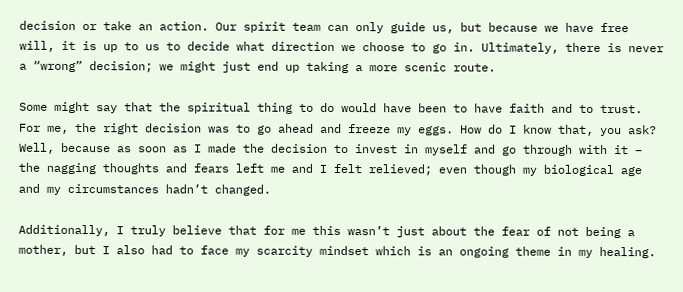decision or take an action. Our spirit team can only guide us, but because we have free will, it is up to us to decide what direction we choose to go in. Ultimately, there is never a “wrong” decision; we might just end up taking a more scenic route.

Some might say that the spiritual thing to do would have been to have faith and to trust. For me, the right decision was to go ahead and freeze my eggs. How do I know that, you ask? Well, because as soon as I made the decision to invest in myself and go through with it – the nagging thoughts and fears left me and I felt relieved; even though my biological age and my circumstances hadn’t changed.

Additionally, I truly believe that for me this wasn’t just about the fear of not being a mother, but I also had to face my scarcity mindset which is an ongoing theme in my healing.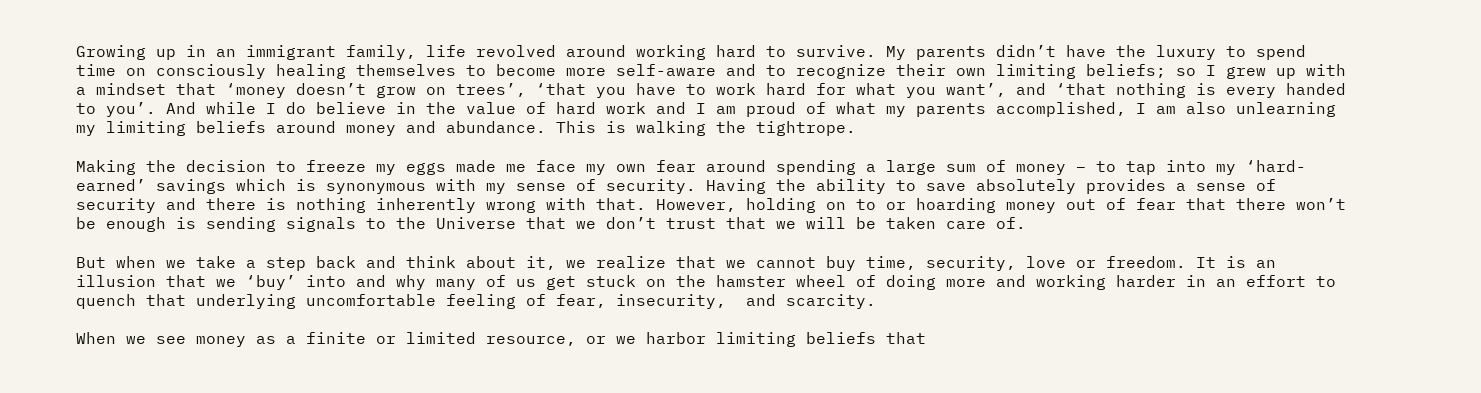Growing up in an immigrant family, life revolved around working hard to survive. My parents didn’t have the luxury to spend time on consciously healing themselves to become more self-aware and to recognize their own limiting beliefs; so I grew up with a mindset that ‘money doesn’t grow on trees’, ‘that you have to work hard for what you want’, and ‘that nothing is every handed to you’. And while I do believe in the value of hard work and I am proud of what my parents accomplished, I am also unlearning my limiting beliefs around money and abundance. This is walking the tightrope.

Making the decision to freeze my eggs made me face my own fear around spending a large sum of money – to tap into my ‘hard-earned’ savings which is synonymous with my sense of security. Having the ability to save absolutely provides a sense of security and there is nothing inherently wrong with that. However, holding on to or hoarding money out of fear that there won’t be enough is sending signals to the Universe that we don’t trust that we will be taken care of.

But when we take a step back and think about it, we realize that we cannot buy time, security, love or freedom. It is an illusion that we ‘buy’ into and why many of us get stuck on the hamster wheel of doing more and working harder in an effort to quench that underlying uncomfortable feeling of fear, insecurity,  and scarcity.

When we see money as a finite or limited resource, or we harbor limiting beliefs that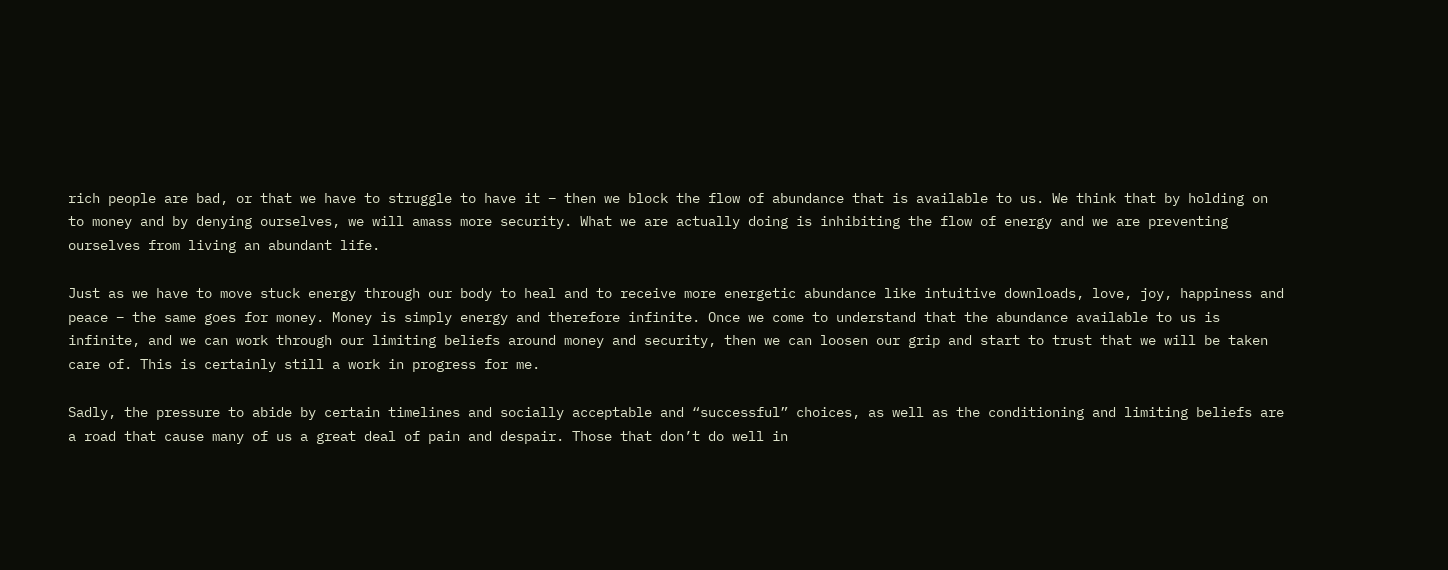rich people are bad, or that we have to struggle to have it – then we block the flow of abundance that is available to us. We think that by holding on to money and by denying ourselves, we will amass more security. What we are actually doing is inhibiting the flow of energy and we are preventing ourselves from living an abundant life.

Just as we have to move stuck energy through our body to heal and to receive more energetic abundance like intuitive downloads, love, joy, happiness and peace – the same goes for money. Money is simply energy and therefore infinite. Once we come to understand that the abundance available to us is infinite, and we can work through our limiting beliefs around money and security, then we can loosen our grip and start to trust that we will be taken care of. This is certainly still a work in progress for me.

Sadly, the pressure to abide by certain timelines and socially acceptable and “successful” choices, as well as the conditioning and limiting beliefs are a road that cause many of us a great deal of pain and despair. Those that don’t do well in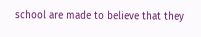school are made to believe that they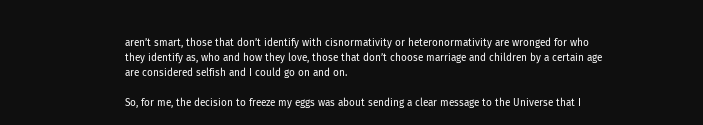aren’t smart, those that don’t identify with cisnormativity or heteronormativity are wronged for who they identify as, who and how they love, those that don’t choose marriage and children by a certain age are considered selfish and I could go on and on.

So, for me, the decision to freeze my eggs was about sending a clear message to the Universe that I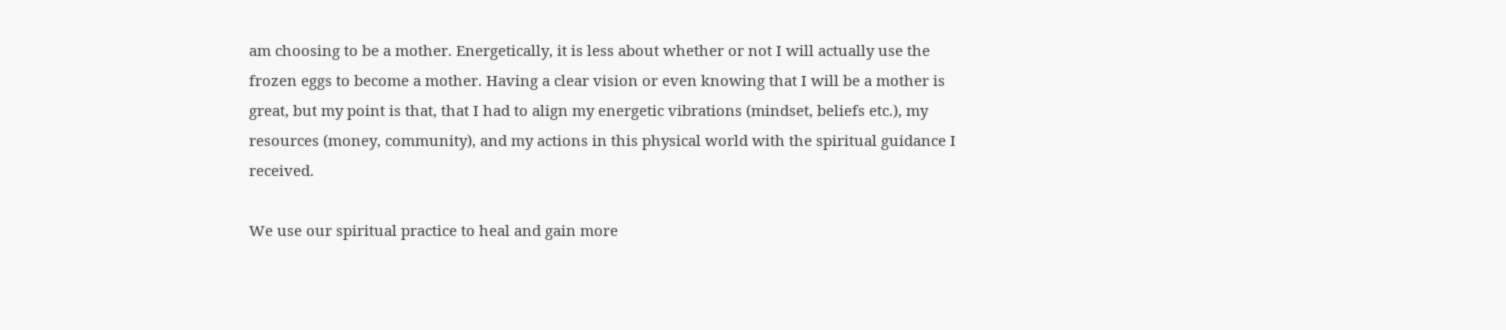am choosing to be a mother. Energetically, it is less about whether or not I will actually use the frozen eggs to become a mother. Having a clear vision or even knowing that I will be a mother is great, but my point is that, that I had to align my energetic vibrations (mindset, beliefs etc.), my resources (money, community), and my actions in this physical world with the spiritual guidance I received.

We use our spiritual practice to heal and gain more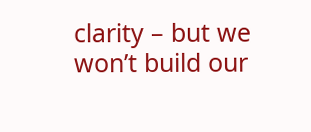clarity – but we won’t build our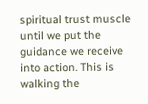spiritual trust muscle until we put the guidance we receive into action. This is walking the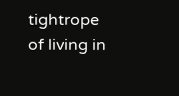tightrope of living in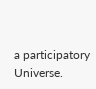a participatory Universe.